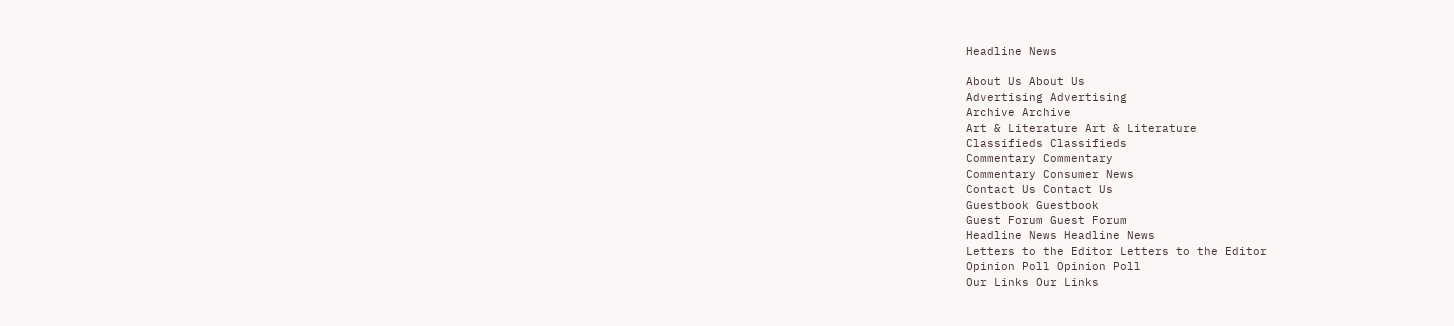Headline News

About Us About Us
Advertising Advertising
Archive Archive
Art & Literature Art & Literature
Classifieds Classifieds
Commentary Commentary
Commentary Consumer News
Contact Us Contact Us
Guestbook Guestbook
Guest Forum Guest Forum
Headline News Headline News
Letters to the Editor Letters to the Editor
Opinion Poll Opinion Poll
Our Links Our Links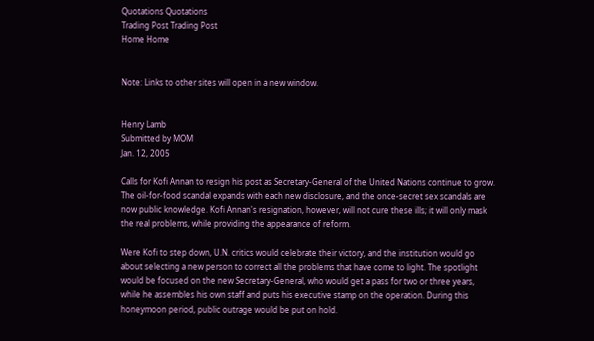Quotations Quotations
Trading Post Trading Post
Home Home


Note: Links to other sites will open in a new window.


Henry Lamb
Submitted by MOM
Jan. 12, 2005

Calls for Kofi Annan to resign his post as Secretary-General of the United Nations continue to grow. The oil-for-food scandal expands with each new disclosure, and the once-secret sex scandals are now public knowledge. Kofi Annan's resignation, however, will not cure these ills; it will only mask the real problems, while providing the appearance of reform.

Were Kofi to step down, U.N. critics would celebrate their victory, and the institution would go about selecting a new person to correct all the problems that have come to light. The spotlight would be focused on the new Secretary-General, who would get a pass for two or three years, while he assembles his own staff and puts his executive stamp on the operation. During this honeymoon period, public outrage would be put on hold.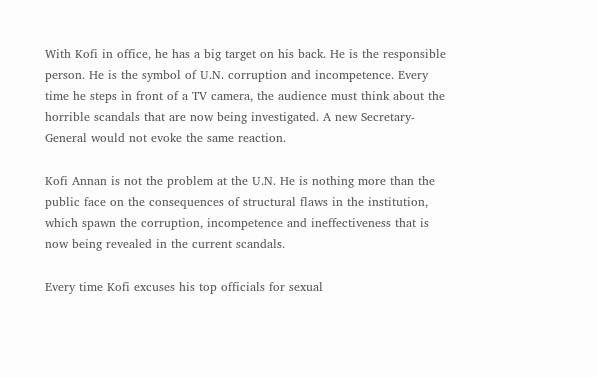With Kofi in office, he has a big target on his back. He is the responsible person. He is the symbol of U.N. corruption and incompetence. Every time he steps in front of a TV camera, the audience must think about the horrible scandals that are now being investigated. A new Secretary-General would not evoke the same reaction.

Kofi Annan is not the problem at the U.N. He is nothing more than the public face on the consequences of structural flaws in the institution, which spawn the corruption, incompetence and ineffectiveness that is now being revealed in the current scandals.

Every time Kofi excuses his top officials for sexual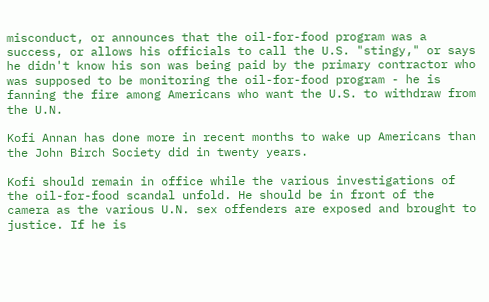misconduct, or announces that the oil-for-food program was a success, or allows his officials to call the U.S. "stingy," or says he didn't know his son was being paid by the primary contractor who was supposed to be monitoring the oil-for-food program - he is fanning the fire among Americans who want the U.S. to withdraw from the U.N.

Kofi Annan has done more in recent months to wake up Americans than the John Birch Society did in twenty years.

Kofi should remain in office while the various investigations of the oil-for-food scandal unfold. He should be in front of the camera as the various U.N. sex offenders are exposed and brought to justice. If he is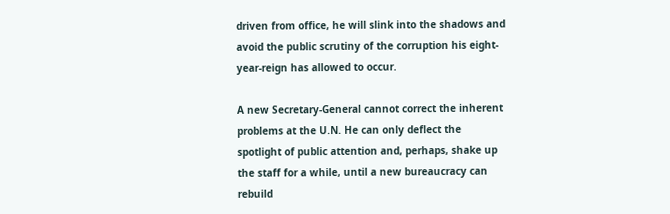driven from office, he will slink into the shadows and avoid the public scrutiny of the corruption his eight-year-reign has allowed to occur.

A new Secretary-General cannot correct the inherent problems at the U.N. He can only deflect the spotlight of public attention and, perhaps, shake up the staff for a while, until a new bureaucracy can rebuild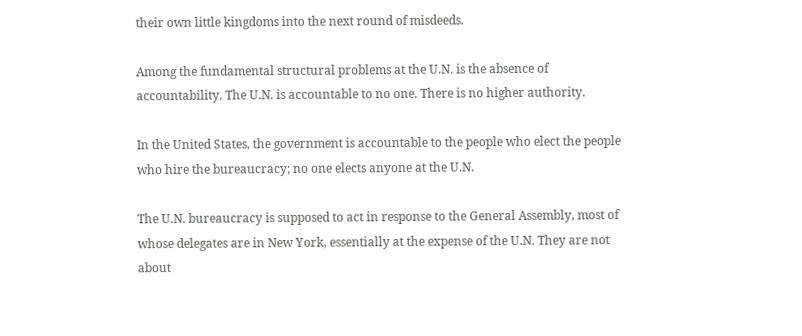their own little kingdoms into the next round of misdeeds.

Among the fundamental structural problems at the U.N. is the absence of accountability. The U.N. is accountable to no one. There is no higher authority.

In the United States, the government is accountable to the people who elect the people who hire the bureaucracy; no one elects anyone at the U.N.

The U.N. bureaucracy is supposed to act in response to the General Assembly, most of whose delegates are in New York, essentially at the expense of the U.N. They are not about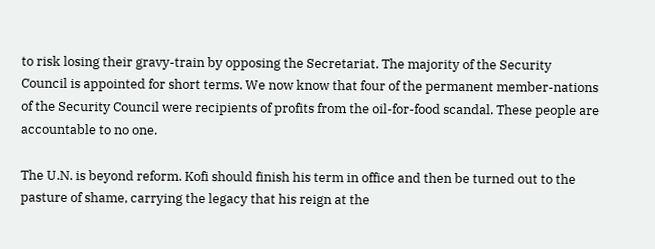to risk losing their gravy-train by opposing the Secretariat. The majority of the Security Council is appointed for short terms. We now know that four of the permanent member-nations of the Security Council were recipients of profits from the oil-for-food scandal. These people are accountable to no one.

The U.N. is beyond reform. Kofi should finish his term in office and then be turned out to the pasture of shame, carrying the legacy that his reign at the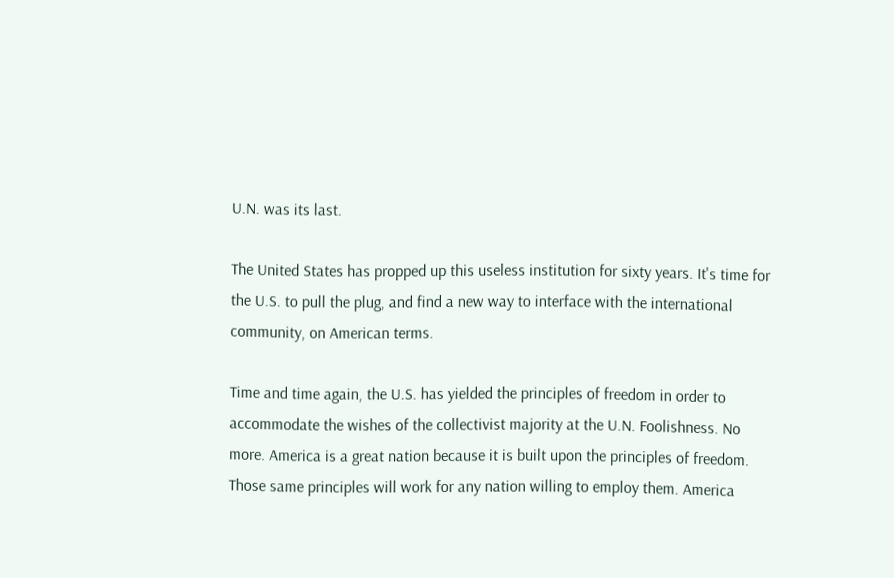U.N. was its last.

The United States has propped up this useless institution for sixty years. It's time for the U.S. to pull the plug, and find a new way to interface with the international community, on American terms.

Time and time again, the U.S. has yielded the principles of freedom in order to accommodate the wishes of the collectivist majority at the U.N. Foolishness. No more. America is a great nation because it is built upon the principles of freedom. Those same principles will work for any nation willing to employ them. America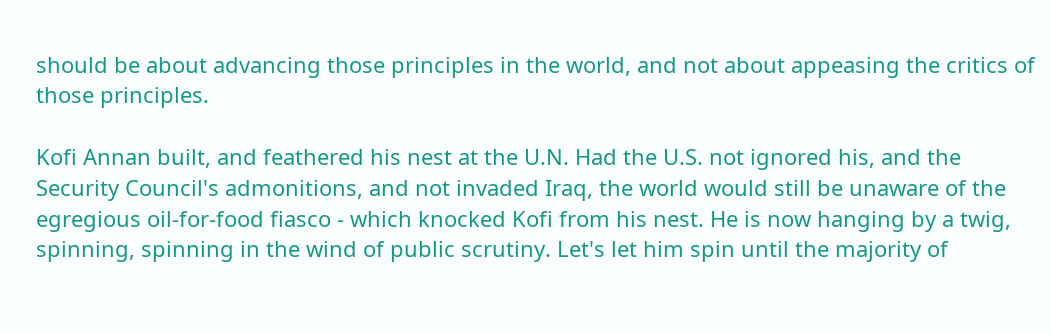should be about advancing those principles in the world, and not about appeasing the critics of those principles.

Kofi Annan built, and feathered his nest at the U.N. Had the U.S. not ignored his, and the Security Council's admonitions, and not invaded Iraq, the world would still be unaware of the egregious oil-for-food fiasco - which knocked Kofi from his nest. He is now hanging by a twig, spinning, spinning in the wind of public scrutiny. Let's let him spin until the majority of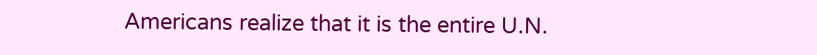Americans realize that it is the entire U.N.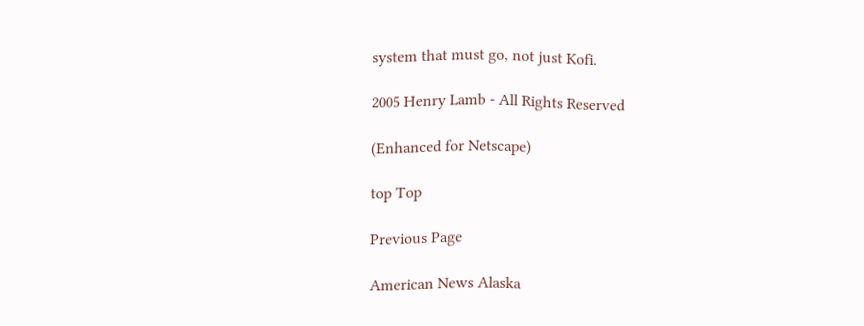system that must go, not just Kofi.

2005 Henry Lamb - All Rights Reserved

(Enhanced for Netscape)

top Top

Previous Page

American News Alaska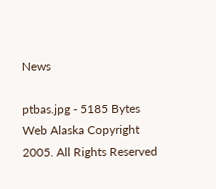News

ptbas.jpg - 5185 Bytes
Web Alaska Copyright 2005. All Rights Reserved